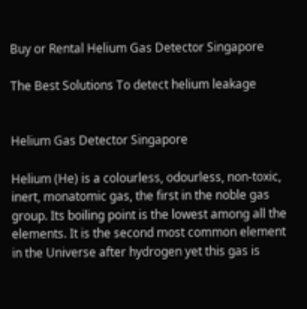Buy or Rental Helium Gas Detector Singapore

The Best Solutions To detect helium leakage


Helium Gas Detector Singapore

Helium (He) is a colourless, odourless, non-toxic, inert, monatomic gas, the first in the noble gas group. Its boiling point is the lowest among all the elements. It is the second most common element in the Universe after hydrogen yet this gas is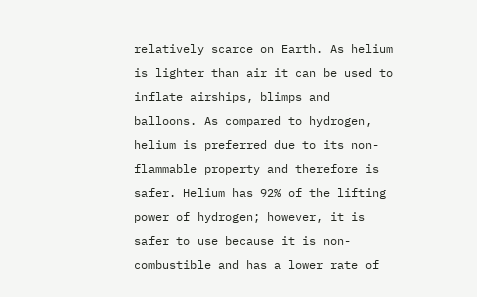relatively scarce on Earth. As helium is lighter than air it can be used to inflate airships, blimps and balloons. As compared to hydrogen, helium is preferred due to its non-flammable property and therefore is safer. Helium has 92% of the lifting power of hydrogen; however, it is safer to use because it is non-combustible and has a lower rate of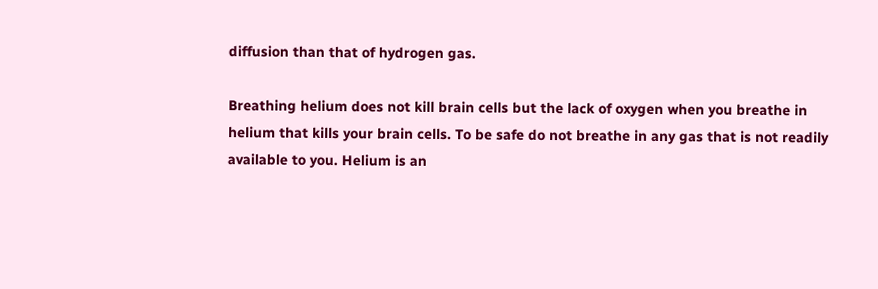diffusion than that of hydrogen gas.

Breathing helium does not kill brain cells but the lack of oxygen when you breathe in helium that kills your brain cells. To be safe do not breathe in any gas that is not readily available to you. Helium is an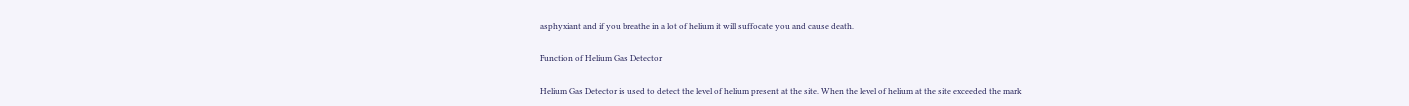asphyxiant and if you breathe in a lot of helium it will suffocate you and cause death.

Function of Helium Gas Detector

Helium Gas Detector is used to detect the level of helium present at the site. When the level of helium at the site exceeded the mark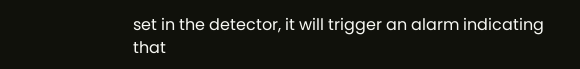set in the detector, it will trigger an alarm indicating that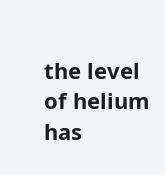the level of helium has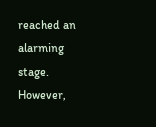reached an alarming stage. However,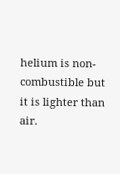helium is non-combustible but it is lighter than air.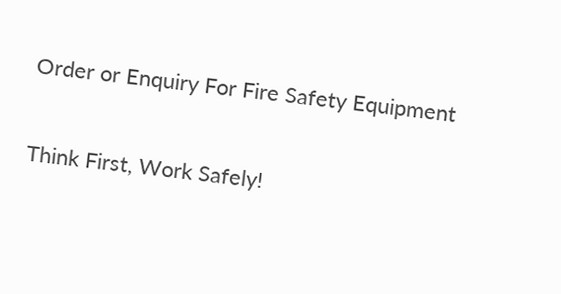Order or Enquiry For Fire Safety Equipment

Think First, Work Safely!